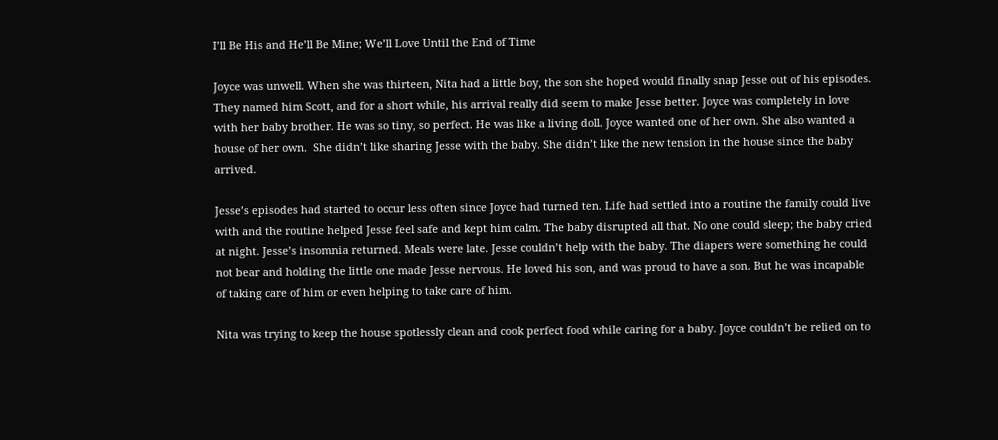I’ll Be His and He’ll Be Mine; We’ll Love Until the End of Time

Joyce was unwell. When she was thirteen, Nita had a little boy, the son she hoped would finally snap Jesse out of his episodes. They named him Scott, and for a short while, his arrival really did seem to make Jesse better. Joyce was completely in love with her baby brother. He was so tiny, so perfect. He was like a living doll. Joyce wanted one of her own. She also wanted a house of her own.  She didn’t like sharing Jesse with the baby. She didn’t like the new tension in the house since the baby arrived.

Jesse’s episodes had started to occur less often since Joyce had turned ten. Life had settled into a routine the family could live with and the routine helped Jesse feel safe and kept him calm. The baby disrupted all that. No one could sleep; the baby cried at night. Jesse’s insomnia returned. Meals were late. Jesse couldn’t help with the baby. The diapers were something he could not bear and holding the little one made Jesse nervous. He loved his son, and was proud to have a son. But he was incapable of taking care of him or even helping to take care of him.

Nita was trying to keep the house spotlessly clean and cook perfect food while caring for a baby. Joyce couldn’t be relied on to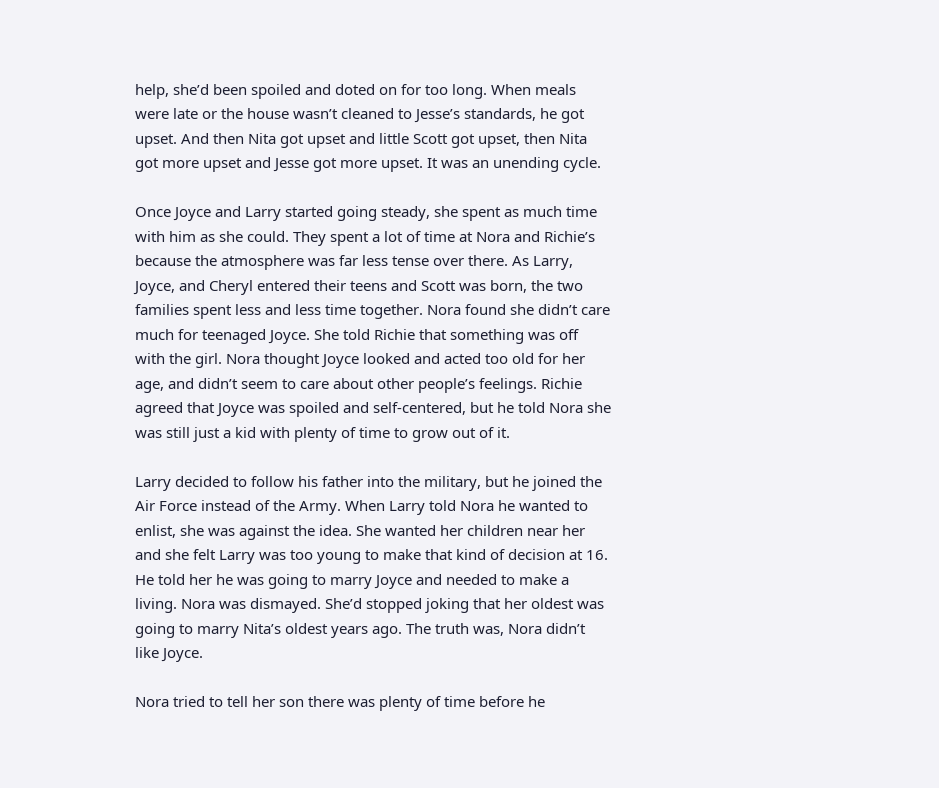help, she’d been spoiled and doted on for too long. When meals were late or the house wasn’t cleaned to Jesse’s standards, he got upset. And then Nita got upset and little Scott got upset, then Nita got more upset and Jesse got more upset. It was an unending cycle.

Once Joyce and Larry started going steady, she spent as much time with him as she could. They spent a lot of time at Nora and Richie’s because the atmosphere was far less tense over there. As Larry, Joyce, and Cheryl entered their teens and Scott was born, the two families spent less and less time together. Nora found she didn’t care much for teenaged Joyce. She told Richie that something was off with the girl. Nora thought Joyce looked and acted too old for her age, and didn’t seem to care about other people’s feelings. Richie agreed that Joyce was spoiled and self-centered, but he told Nora she was still just a kid with plenty of time to grow out of it.

Larry decided to follow his father into the military, but he joined the Air Force instead of the Army. When Larry told Nora he wanted to enlist, she was against the idea. She wanted her children near her and she felt Larry was too young to make that kind of decision at 16. He told her he was going to marry Joyce and needed to make a living. Nora was dismayed. She’d stopped joking that her oldest was going to marry Nita’s oldest years ago. The truth was, Nora didn’t like Joyce.

Nora tried to tell her son there was plenty of time before he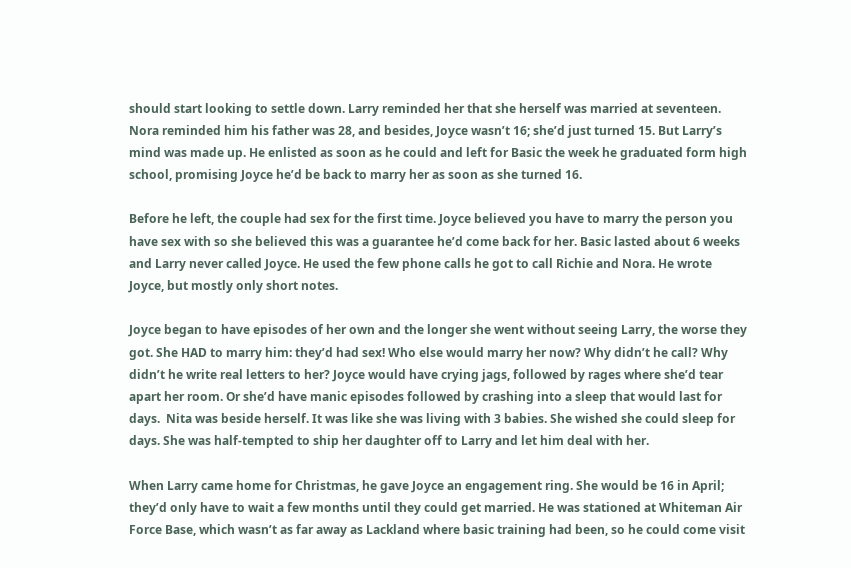should start looking to settle down. Larry reminded her that she herself was married at seventeen. Nora reminded him his father was 28, and besides, Joyce wasn’t 16; she’d just turned 15. But Larry’s mind was made up. He enlisted as soon as he could and left for Basic the week he graduated form high school, promising Joyce he’d be back to marry her as soon as she turned 16.

Before he left, the couple had sex for the first time. Joyce believed you have to marry the person you have sex with so she believed this was a guarantee he’d come back for her. Basic lasted about 6 weeks and Larry never called Joyce. He used the few phone calls he got to call Richie and Nora. He wrote Joyce, but mostly only short notes.

Joyce began to have episodes of her own and the longer she went without seeing Larry, the worse they got. She HAD to marry him: they’d had sex! Who else would marry her now? Why didn’t he call? Why didn’t he write real letters to her? Joyce would have crying jags, followed by rages where she’d tear apart her room. Or she’d have manic episodes followed by crashing into a sleep that would last for days.  Nita was beside herself. It was like she was living with 3 babies. She wished she could sleep for days. She was half-tempted to ship her daughter off to Larry and let him deal with her.

When Larry came home for Christmas, he gave Joyce an engagement ring. She would be 16 in April; they’d only have to wait a few months until they could get married. He was stationed at Whiteman Air Force Base, which wasn’t as far away as Lackland where basic training had been, so he could come visit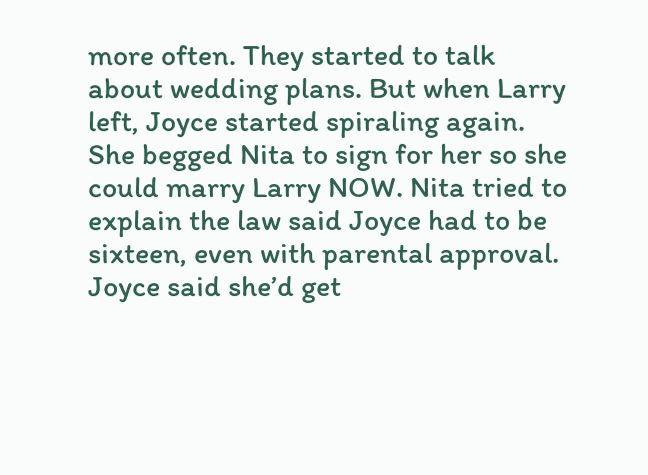more often. They started to talk about wedding plans. But when Larry left, Joyce started spiraling again. She begged Nita to sign for her so she could marry Larry NOW. Nita tried to explain the law said Joyce had to be sixteen, even with parental approval. Joyce said she’d get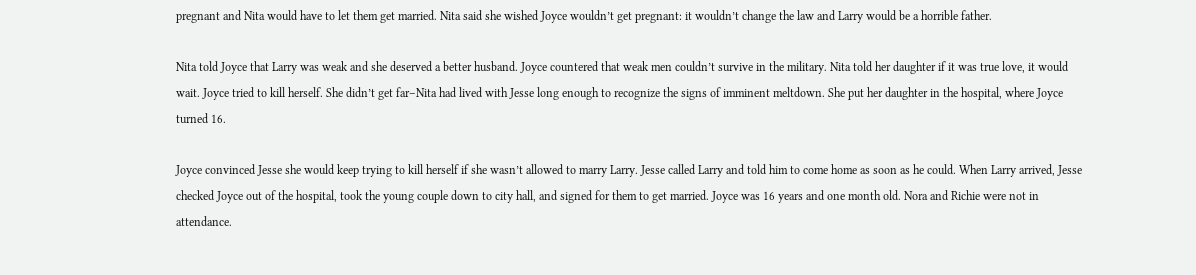pregnant and Nita would have to let them get married. Nita said she wished Joyce wouldn’t get pregnant: it wouldn’t change the law and Larry would be a horrible father.

Nita told Joyce that Larry was weak and she deserved a better husband. Joyce countered that weak men couldn’t survive in the military. Nita told her daughter if it was true love, it would wait. Joyce tried to kill herself. She didn’t get far–Nita had lived with Jesse long enough to recognize the signs of imminent meltdown. She put her daughter in the hospital, where Joyce turned 16.

Joyce convinced Jesse she would keep trying to kill herself if she wasn’t allowed to marry Larry. Jesse called Larry and told him to come home as soon as he could. When Larry arrived, Jesse checked Joyce out of the hospital, took the young couple down to city hall, and signed for them to get married. Joyce was 16 years and one month old. Nora and Richie were not in attendance.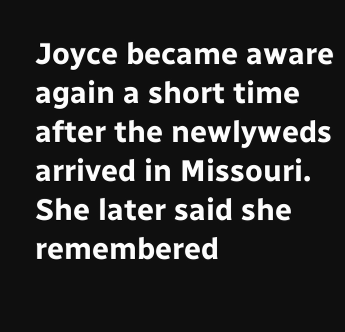Joyce became aware again a short time after the newlyweds arrived in Missouri. She later said she remembered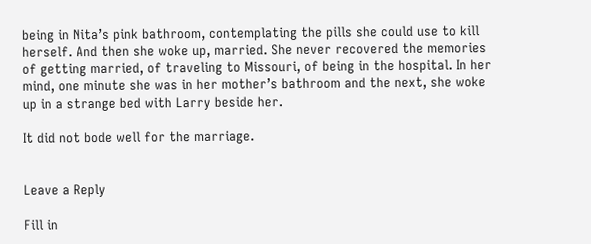being in Nita’s pink bathroom, contemplating the pills she could use to kill herself. And then she woke up, married. She never recovered the memories of getting married, of traveling to Missouri, of being in the hospital. In her mind, one minute she was in her mother’s bathroom and the next, she woke up in a strange bed with Larry beside her.

It did not bode well for the marriage.


Leave a Reply

Fill in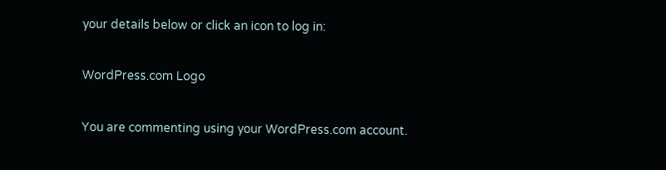your details below or click an icon to log in:

WordPress.com Logo

You are commenting using your WordPress.com account.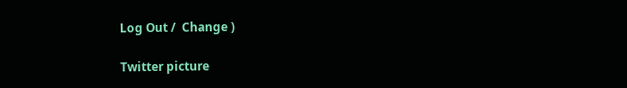Log Out /  Change )

Twitter picture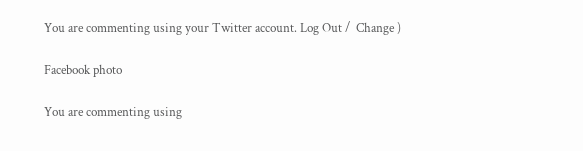You are commenting using your Twitter account. Log Out /  Change )

Facebook photo

You are commenting using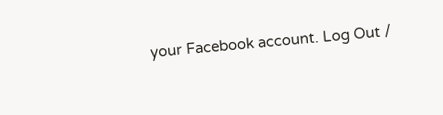your Facebook account. Log Out /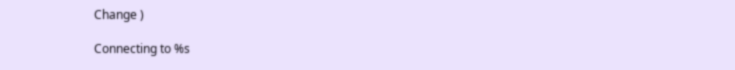Change )

Connecting to %s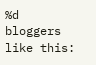%d bloggers like this: